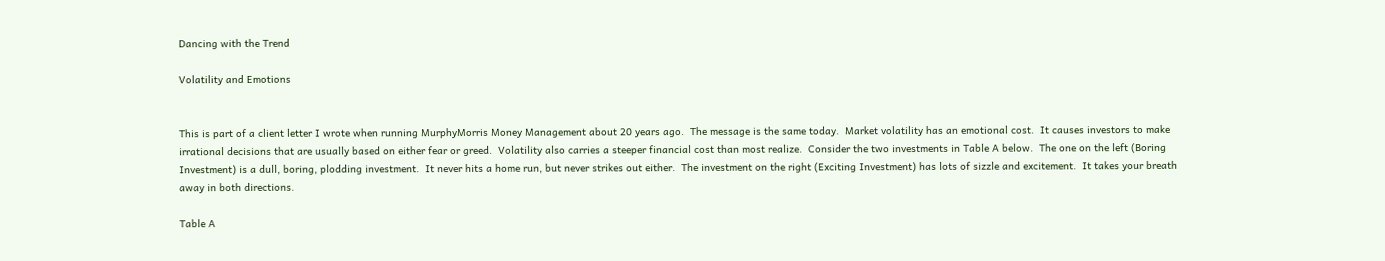Dancing with the Trend

Volatility and Emotions


This is part of a client letter I wrote when running MurphyMorris Money Management about 20 years ago.  The message is the same today.  Market volatility has an emotional cost.  It causes investors to make irrational decisions that are usually based on either fear or greed.  Volatility also carries a steeper financial cost than most realize.  Consider the two investments in Table A below.  The one on the left (Boring Investment) is a dull, boring, plodding investment.  It never hits a home run, but never strikes out either.  The investment on the right (Exciting Investment) has lots of sizzle and excitement.  It takes your breath away in both directions.

Table A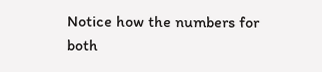Notice how the numbers for both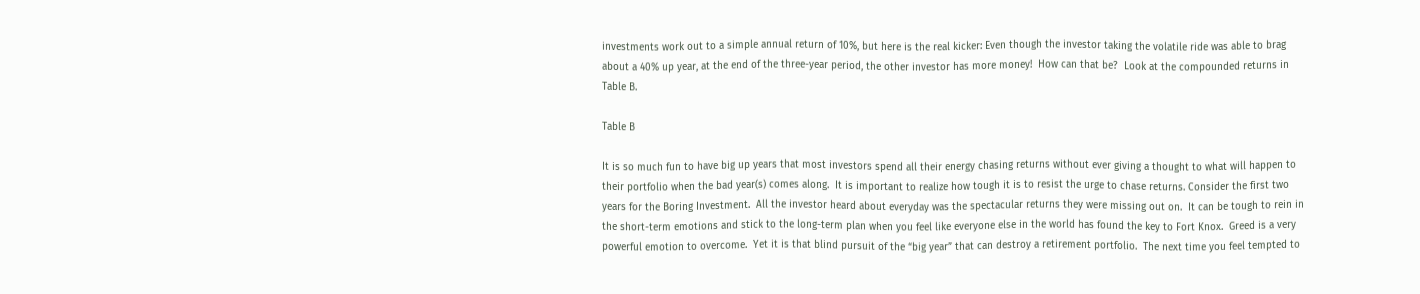investments work out to a simple annual return of 10%, but here is the real kicker: Even though the investor taking the volatile ride was able to brag about a 40% up year, at the end of the three-year period, the other investor has more money!  How can that be?  Look at the compounded returns in Table B.

Table B

It is so much fun to have big up years that most investors spend all their energy chasing returns without ever giving a thought to what will happen to their portfolio when the bad year(s) comes along.  It is important to realize how tough it is to resist the urge to chase returns. Consider the first two years for the Boring Investment.  All the investor heard about everyday was the spectacular returns they were missing out on.  It can be tough to rein in the short-term emotions and stick to the long-term plan when you feel like everyone else in the world has found the key to Fort Knox.  Greed is a very powerful emotion to overcome.  Yet it is that blind pursuit of the “big year” that can destroy a retirement portfolio.  The next time you feel tempted to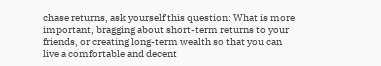chase returns, ask yourself this question: What is more important, bragging about short-term returns to your friends, or creating long-term wealth so that you can live a comfortable and decent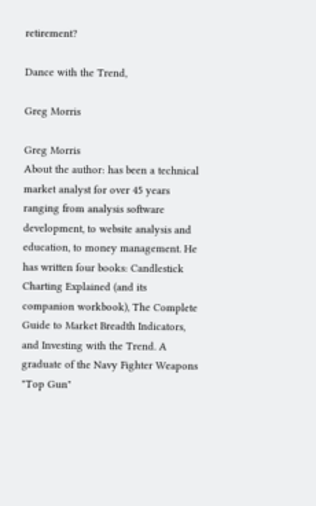retirement?

Dance with the Trend,

Greg Morris

Greg Morris
About the author: has been a technical market analyst for over 45 years ranging from analysis software development, to website analysis and education, to money management. He has written four books: Candlestick Charting Explained (and its companion workbook), The Complete Guide to Market Breadth Indicators, and Investing with the Trend. A graduate of the Navy Fighter Weapons "Top Gun"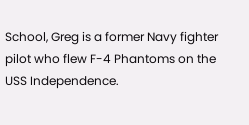School, Greg is a former Navy fighter pilot who flew F-4 Phantoms on the USS Independence.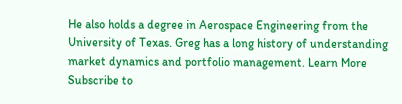He also holds a degree in Aerospace Engineering from the University of Texas. Greg has a long history of understanding market dynamics and portfolio management. Learn More
Subscribe to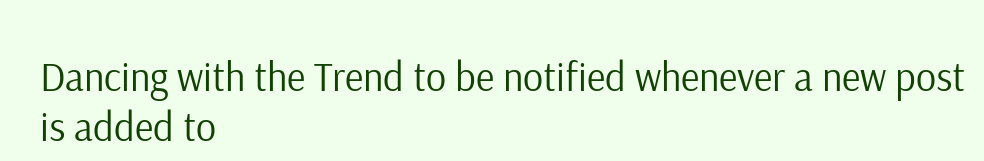Dancing with the Trend to be notified whenever a new post is added to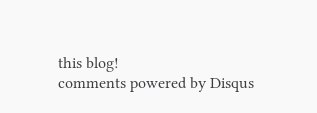this blog!
comments powered by Disqus